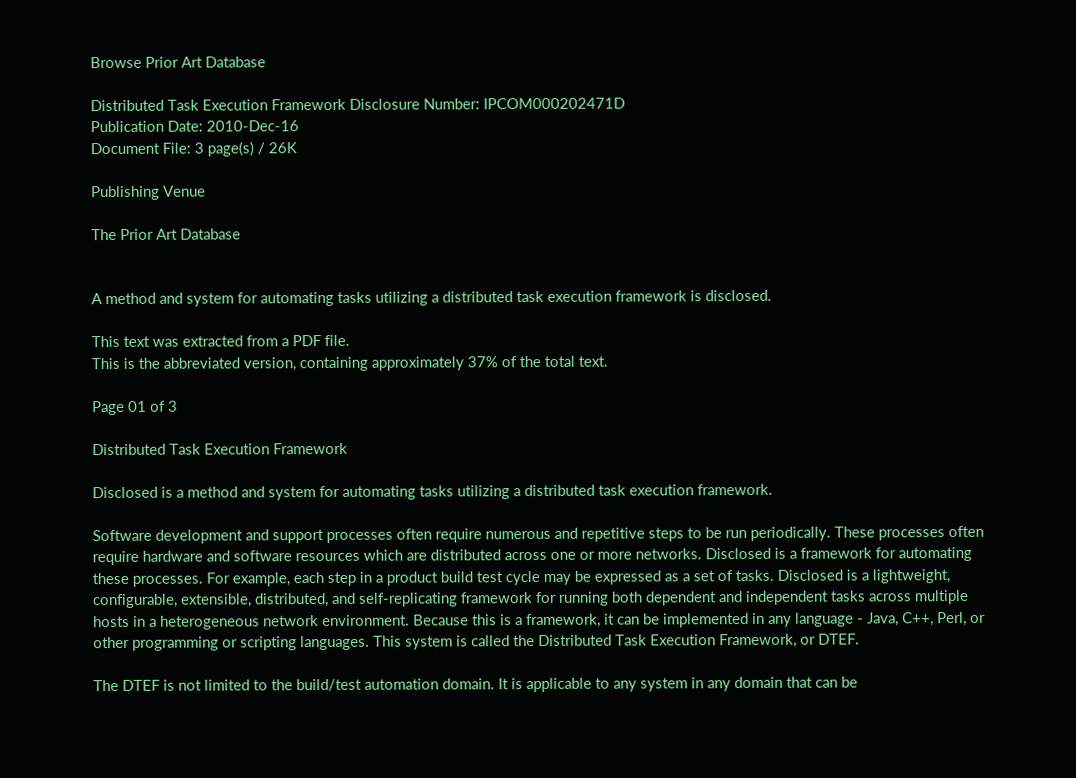Browse Prior Art Database

Distributed Task Execution Framework Disclosure Number: IPCOM000202471D
Publication Date: 2010-Dec-16
Document File: 3 page(s) / 26K

Publishing Venue

The Prior Art Database


A method and system for automating tasks utilizing a distributed task execution framework is disclosed.

This text was extracted from a PDF file.
This is the abbreviated version, containing approximately 37% of the total text.

Page 01 of 3

Distributed Task Execution Framework

Disclosed is a method and system for automating tasks utilizing a distributed task execution framework.

Software development and support processes often require numerous and repetitive steps to be run periodically. These processes often require hardware and software resources which are distributed across one or more networks. Disclosed is a framework for automating these processes. For example, each step in a product build test cycle may be expressed as a set of tasks. Disclosed is a lightweight, configurable, extensible, distributed, and self-replicating framework for running both dependent and independent tasks across multiple hosts in a heterogeneous network environment. Because this is a framework, it can be implemented in any language - Java, C++, Perl, or other programming or scripting languages. This system is called the Distributed Task Execution Framework, or DTEF.

The DTEF is not limited to the build/test automation domain. It is applicable to any system in any domain that can be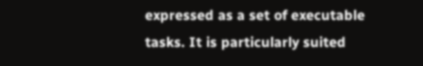expressed as a set of executable tasks. It is particularly suited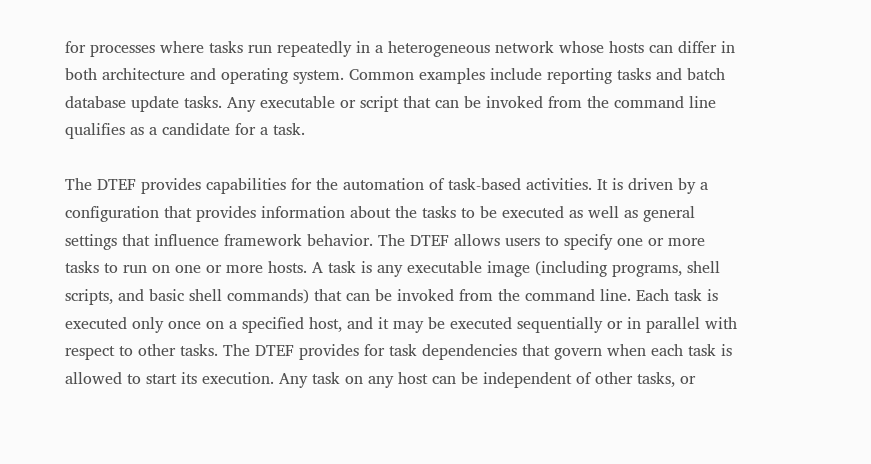for processes where tasks run repeatedly in a heterogeneous network whose hosts can differ in both architecture and operating system. Common examples include reporting tasks and batch database update tasks. Any executable or script that can be invoked from the command line qualifies as a candidate for a task.

The DTEF provides capabilities for the automation of task-based activities. It is driven by a configuration that provides information about the tasks to be executed as well as general settings that influence framework behavior. The DTEF allows users to specify one or more tasks to run on one or more hosts. A task is any executable image (including programs, shell scripts, and basic shell commands) that can be invoked from the command line. Each task is executed only once on a specified host, and it may be executed sequentially or in parallel with respect to other tasks. The DTEF provides for task dependencies that govern when each task is allowed to start its execution. Any task on any host can be independent of other tasks, or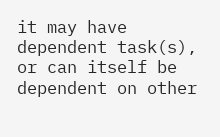it may have dependent task(s), or can itself be dependent on other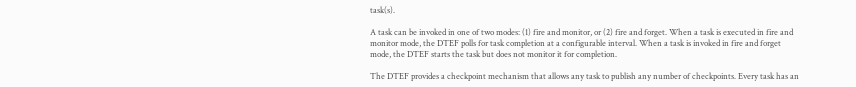task(s).

A task can be invoked in one of two modes: (1) fire and monitor, or (2) fire and forget. When a task is executed in fire and monitor mode, the DTEF polls for task completion at a configurable interval. When a task is invoked in fire and forget mode, the DTEF starts the task but does not monitor it for completion.

The DTEF provides a checkpoint mechanism that allows any task to publish any number of checkpoints. Every task has an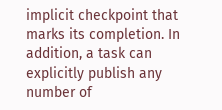implicit checkpoint that marks its completion. In addition, a task can explicitly publish any number of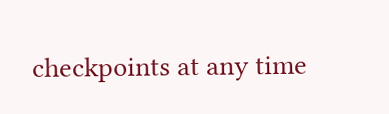checkpoints at any time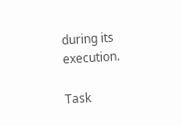during its execution.

Task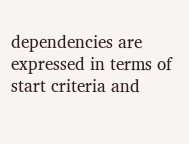dependencies are expressed in terms of start criteria and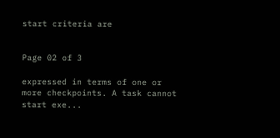start criteria are


Page 02 of 3

expressed in terms of one or more checkpoints. A task cannot start exe...